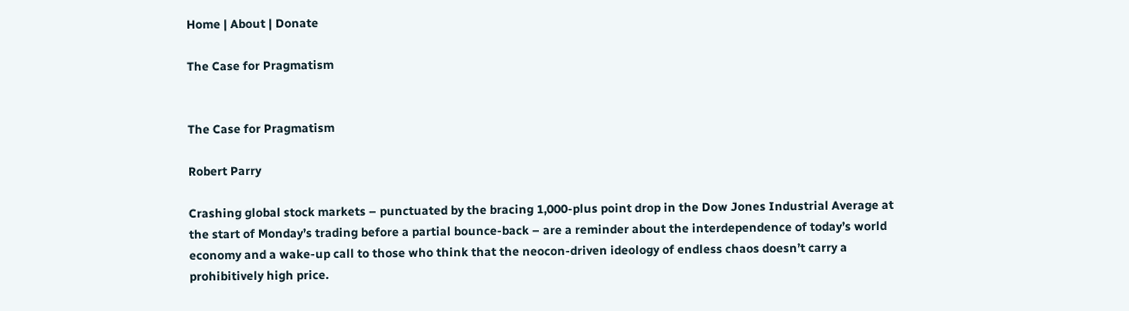Home | About | Donate

The Case for Pragmatism


The Case for Pragmatism

Robert Parry

Crashing global stock markets – punctuated by the bracing 1,000-plus point drop in the Dow Jones Industrial Average at the start of Monday’s trading before a partial bounce-back – are a reminder about the interdependence of today’s world economy and a wake-up call to those who think that the neocon-driven ideology of endless chaos doesn’t carry a prohibitively high price.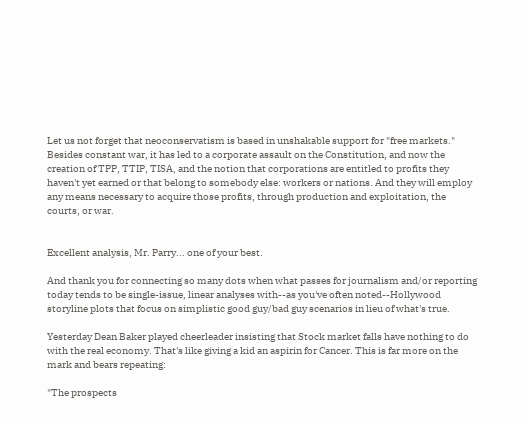Let us not forget that neoconservatism is based in unshakable support for "free markets." Besides constant war, it has led to a corporate assault on the Constitution, and now the creation of TPP, TTIP, TISA, and the notion that corporations are entitled to profits they haven't yet earned or that belong to somebody else: workers or nations. And they will employ any means necessary to acquire those profits, through production and exploitation, the courts, or war.


Excellent analysis, Mr. Parry... one of your best.

And thank you for connecting so many dots when what passes for journalism and/or reporting today tends to be single-issue, linear analyses with--as you've often noted--Hollywood storyline plots that focus on simplistic good guy/bad guy scenarios in lieu of what's true.

Yesterday Dean Baker played cheerleader insisting that Stock market falls have nothing to do with the real economy. That's like giving a kid an aspirin for Cancer. This is far more on the mark and bears repeating:

"The prospects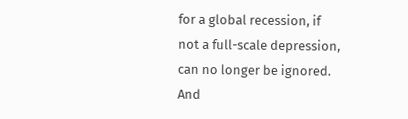for a global recession, if not a full-scale depression, can no longer be ignored. And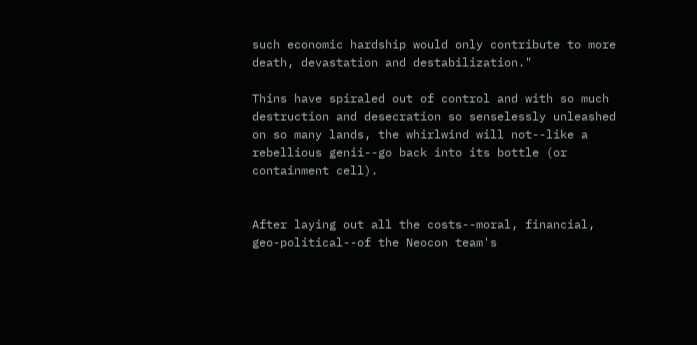such economic hardship would only contribute to more death, devastation and destabilization."

Thins have spiraled out of control and with so much destruction and desecration so senselessly unleashed on so many lands, the whirlwind will not--like a rebellious genii--go back into its bottle (or containment cell).


After laying out all the costs--moral, financial, geo-political--of the Neocon team's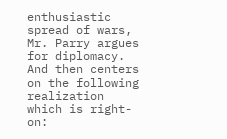enthusiastic spread of wars, Mr. Parry argues for diplomacy. And then centers on the following realization which is right-on: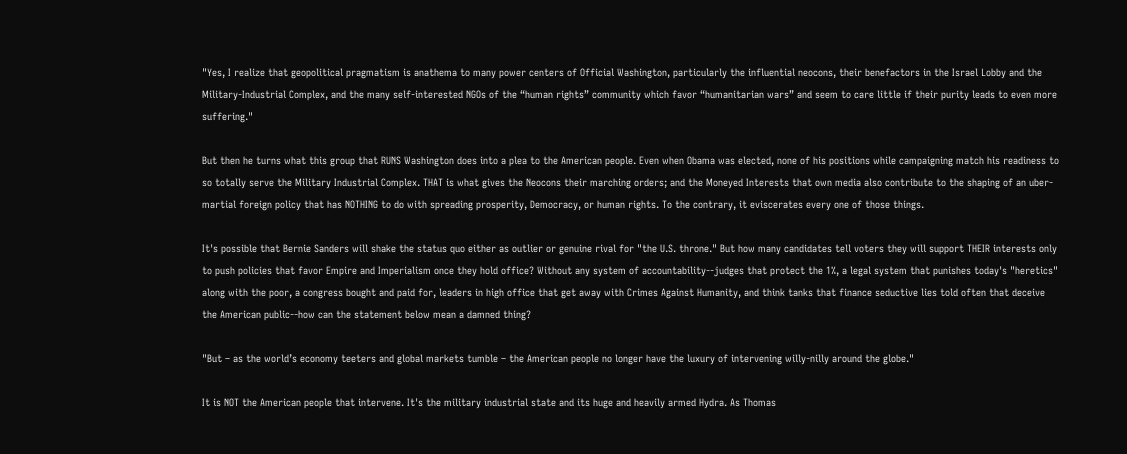"Yes, I realize that geopolitical pragmatism is anathema to many power centers of Official Washington, particularly the influential neocons, their benefactors in the Israel Lobby and the Military-Industrial Complex, and the many self-interested NGOs of the “human rights” community which favor “humanitarian wars” and seem to care little if their purity leads to even more suffering."

But then he turns what this group that RUNS Washington does into a plea to the American people. Even when Obama was elected, none of his positions while campaigning match his readiness to so totally serve the Military Industrial Complex. THAT is what gives the Neocons their marching orders; and the Moneyed Interests that own media also contribute to the shaping of an uber-martial foreign policy that has NOTHING to do with spreading prosperity, Democracy, or human rights. To the contrary, it eviscerates every one of those things.

It's possible that Bernie Sanders will shake the status quo either as outlier or genuine rival for "the U.S. throne." But how many candidates tell voters they will support THEIR interests only to push policies that favor Empire and Imperialism once they hold office? Without any system of accountability--judges that protect the 1%, a legal system that punishes today's "heretics" along with the poor, a congress bought and paid for, leaders in high office that get away with Crimes Against Humanity, and think tanks that finance seductive lies told often that deceive the American public--how can the statement below mean a damned thing?

"But – as the world’s economy teeters and global markets tumble – the American people no longer have the luxury of intervening willy-nilly around the globe."

It is NOT the American people that intervene. It's the military industrial state and its huge and heavily armed Hydra. As Thomas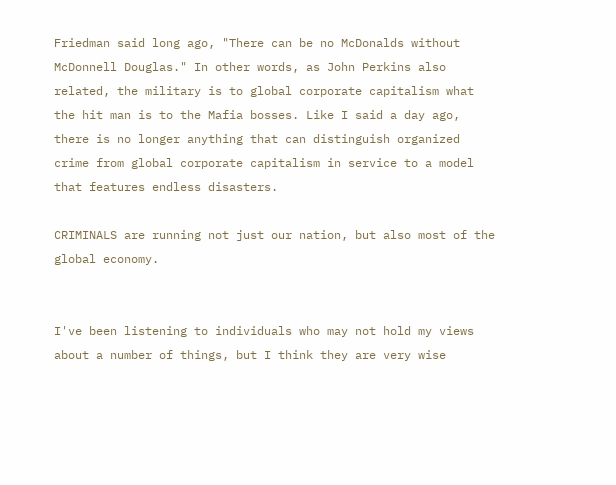Friedman said long ago, "There can be no McDonalds without McDonnell Douglas." In other words, as John Perkins also related, the military is to global corporate capitalism what the hit man is to the Mafia bosses. Like I said a day ago, there is no longer anything that can distinguish organized crime from global corporate capitalism in service to a model that features endless disasters.

CRIMINALS are running not just our nation, but also most of the global economy.


I've been listening to individuals who may not hold my views about a number of things, but I think they are very wise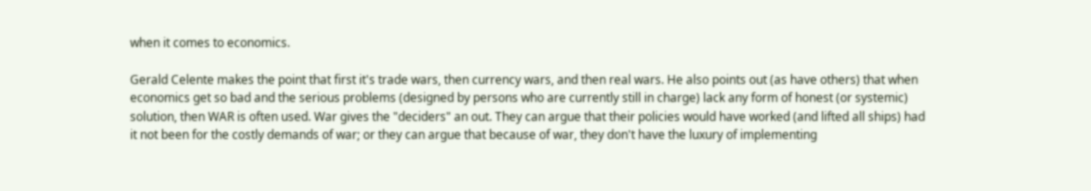when it comes to economics.

Gerald Celente makes the point that first it's trade wars, then currency wars, and then real wars. He also points out (as have others) that when economics get so bad and the serious problems (designed by persons who are currently still in charge) lack any form of honest (or systemic) solution, then WAR is often used. War gives the "deciders" an out. They can argue that their policies would have worked (and lifted all ships) had it not been for the costly demands of war; or they can argue that because of war, they don't have the luxury of implementing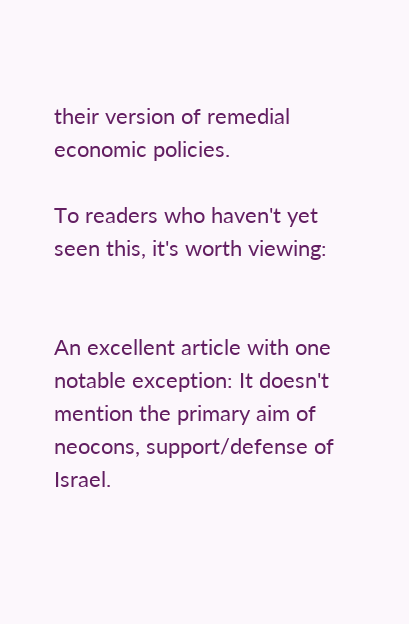their version of remedial economic policies.

To readers who haven't yet seen this, it's worth viewing:


An excellent article with one notable exception: It doesn't mention the primary aim of neocons, support/defense of Israel.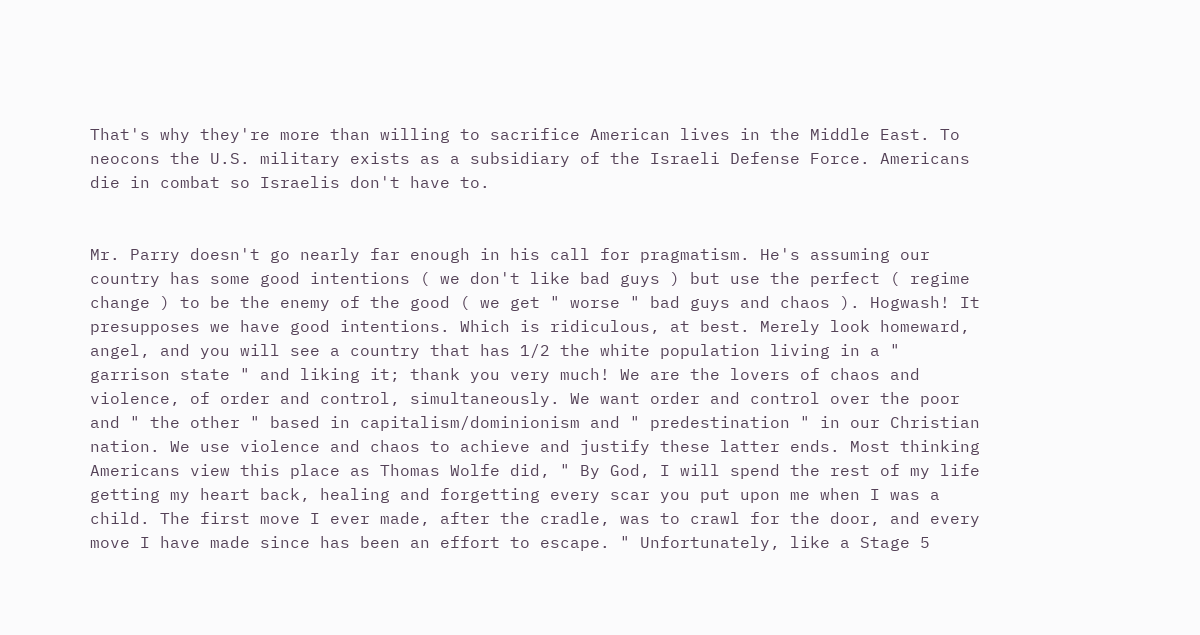That's why they're more than willing to sacrifice American lives in the Middle East. To neocons the U.S. military exists as a subsidiary of the Israeli Defense Force. Americans die in combat so Israelis don't have to.


Mr. Parry doesn't go nearly far enough in his call for pragmatism. He's assuming our country has some good intentions ( we don't like bad guys ) but use the perfect ( regime change ) to be the enemy of the good ( we get " worse " bad guys and chaos ). Hogwash! It presupposes we have good intentions. Which is ridiculous, at best. Merely look homeward, angel, and you will see a country that has 1/2 the white population living in a " garrison state " and liking it; thank you very much! We are the lovers of chaos and violence, of order and control, simultaneously. We want order and control over the poor and " the other " based in capitalism/dominionism and " predestination " in our Christian nation. We use violence and chaos to achieve and justify these latter ends. Most thinking Americans view this place as Thomas Wolfe did, " By God, I will spend the rest of my life getting my heart back, healing and forgetting every scar you put upon me when I was a child. The first move I ever made, after the cradle, was to crawl for the door, and every move I have made since has been an effort to escape. " Unfortunately, like a Stage 5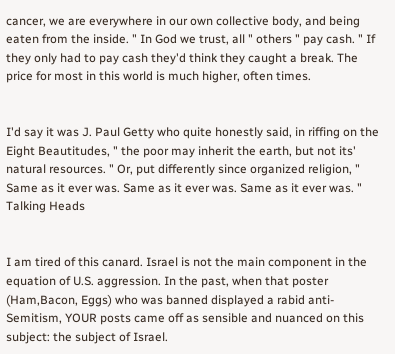cancer, we are everywhere in our own collective body, and being eaten from the inside. " In God we trust, all " others " pay cash. " If they only had to pay cash they'd think they caught a break. The price for most in this world is much higher, often times.


I'd say it was J. Paul Getty who quite honestly said, in riffing on the Eight Beautitudes, " the poor may inherit the earth, but not its' natural resources. " Or, put differently since organized religion, " Same as it ever was. Same as it ever was. Same as it ever was. " Talking Heads


I am tired of this canard. Israel is not the main component in the equation of U.S. aggression. In the past, when that poster (Ham,Bacon, Eggs) who was banned displayed a rabid anti-Semitism, YOUR posts came off as sensible and nuanced on this subject: the subject of Israel.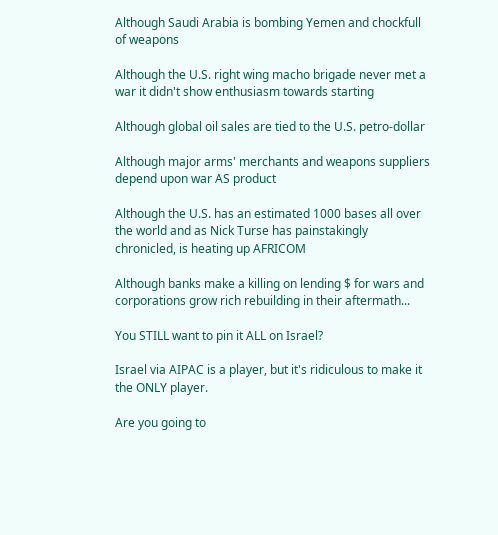Although Saudi Arabia is bombing Yemen and chockfull of weapons

Although the U.S. right wing macho brigade never met a war it didn't show enthusiasm towards starting

Although global oil sales are tied to the U.S. petro-dollar

Although major arms' merchants and weapons suppliers depend upon war AS product

Although the U.S. has an estimated 1000 bases all over the world and as Nick Turse has painstakingly chronicled, is heating up AFRICOM

Although banks make a killing on lending $ for wars and corporations grow rich rebuilding in their aftermath...

You STILL want to pin it ALL on Israel?

Israel via AIPAC is a player, but it's ridiculous to make it the ONLY player.

Are you going to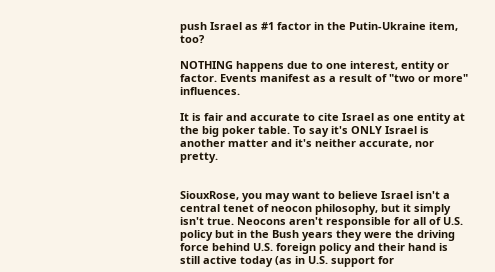push Israel as #1 factor in the Putin-Ukraine item, too?

NOTHING happens due to one interest, entity or factor. Events manifest as a result of "two or more" influences.

It is fair and accurate to cite Israel as one entity at the big poker table. To say it's ONLY Israel is another matter and it's neither accurate, nor pretty.


SiouxRose, you may want to believe Israel isn't a central tenet of neocon philosophy, but it simply isn't true. Neocons aren't responsible for all of U.S. policy but in the Bush years they were the driving force behind U.S. foreign policy and their hand is still active today (as in U.S. support for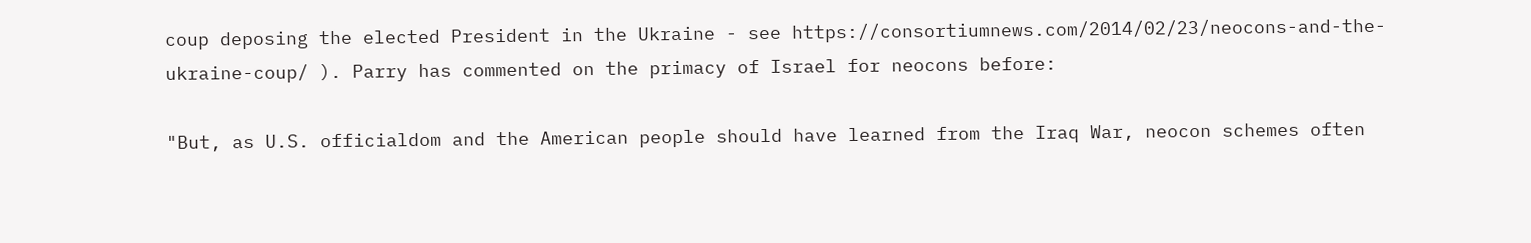coup deposing the elected President in the Ukraine - see https://consortiumnews.com/2014/02/23/neocons-and-the-ukraine-coup/ ). Parry has commented on the primacy of Israel for neocons before:

"But, as U.S. officialdom and the American people should have learned from the Iraq War, neocon schemes often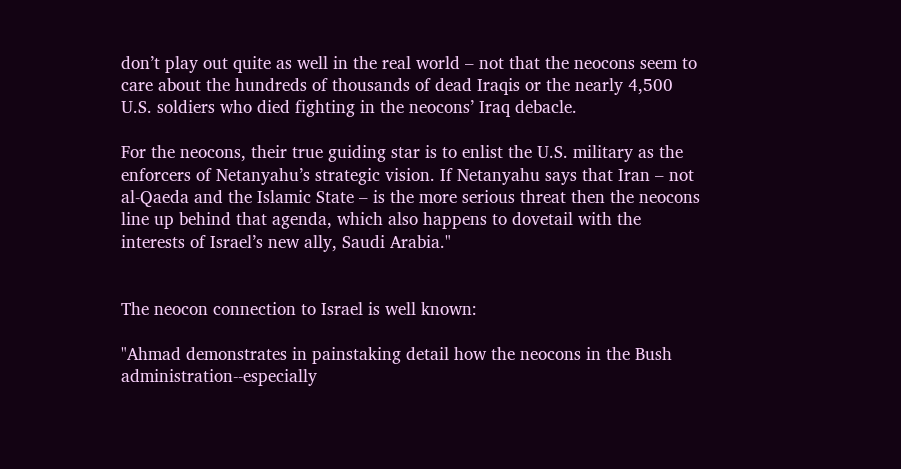don’t play out quite as well in the real world – not that the neocons seem to care about the hundreds of thousands of dead Iraqis or the nearly 4,500 U.S. soldiers who died fighting in the neocons’ Iraq debacle.

For the neocons, their true guiding star is to enlist the U.S. military as the enforcers of Netanyahu’s strategic vision. If Netanyahu says that Iran – not al-Qaeda and the Islamic State – is the more serious threat then the neocons line up behind that agenda, which also happens to dovetail with the interests of Israel’s new ally, Saudi Arabia."


The neocon connection to Israel is well known:

"Ahmad demonstrates in painstaking detail how the neocons in the Bush administration--especially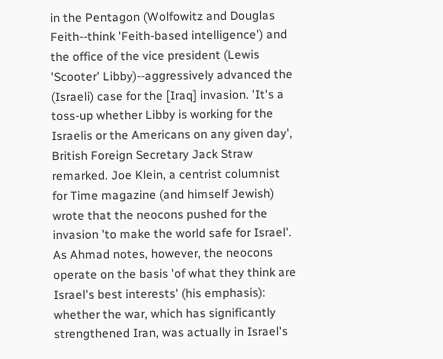in the Pentagon (Wolfowitz and Douglas Feith--think 'Feith-based intelligence') and the office of the vice president (Lewis 'Scooter' Libby)--aggressively advanced the (Israeli) case for the [Iraq] invasion. 'It's a toss-up whether Libby is working for the Israelis or the Americans on any given day', British Foreign Secretary Jack Straw remarked. Joe Klein, a centrist columnist for Time magazine (and himself Jewish) wrote that the neocons pushed for the invasion 'to make the world safe for Israel'. As Ahmad notes, however, the neocons operate on the basis 'of what they think are Israel's best interests' (his emphasis): whether the war, which has significantly strengthened Iran, was actually in Israel's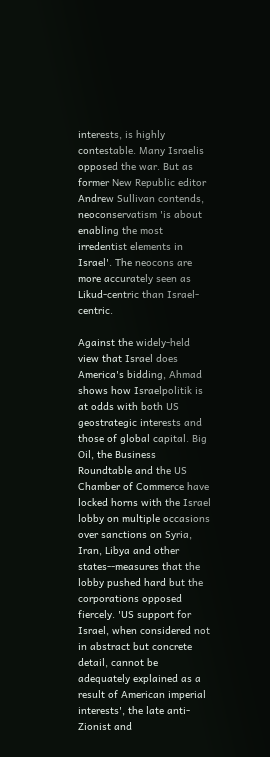interests, is highly contestable. Many Israelis opposed the war. But as former New Republic editor Andrew Sullivan contends, neoconservatism 'is about enabling the most irredentist elements in Israel'. The neocons are more accurately seen as Likud-centric than Israel-centric.

Against the widely-held view that Israel does America's bidding, Ahmad shows how Israelpolitik is at odds with both US geostrategic interests and those of global capital. Big Oil, the Business Roundtable and the US Chamber of Commerce have locked horns with the Israel lobby on multiple occasions over sanctions on Syria, Iran, Libya and other states--measures that the lobby pushed hard but the corporations opposed fiercely. 'US support for Israel, when considered not in abstract but concrete detail, cannot be adequately explained as a result of American imperial interests', the late anti-Zionist and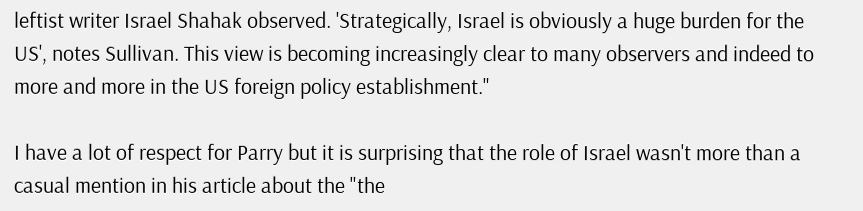leftist writer Israel Shahak observed. 'Strategically, Israel is obviously a huge burden for the US', notes Sullivan. This view is becoming increasingly clear to many observers and indeed to more and more in the US foreign policy establishment."

I have a lot of respect for Parry but it is surprising that the role of Israel wasn't more than a casual mention in his article about the "the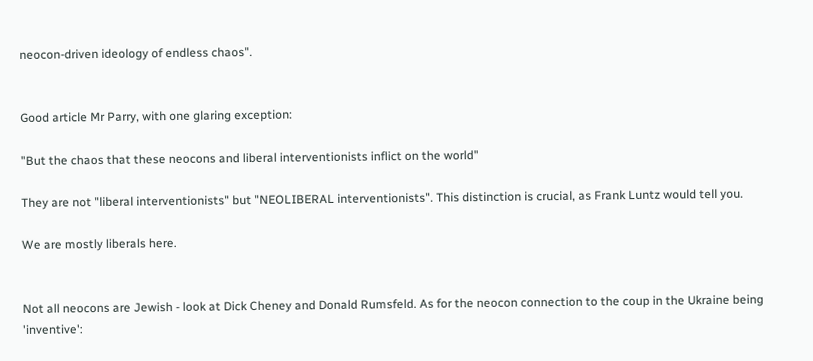neocon-driven ideology of endless chaos".


Good article Mr Parry, with one glaring exception:

"But the chaos that these neocons and liberal interventionists inflict on the world"

They are not "liberal interventionists" but "NEOLIBERAL interventionists". This distinction is crucial, as Frank Luntz would tell you.

We are mostly liberals here.


Not all neocons are Jewish - look at Dick Cheney and Donald Rumsfeld. As for the neocon connection to the coup in the Ukraine being 'inventive':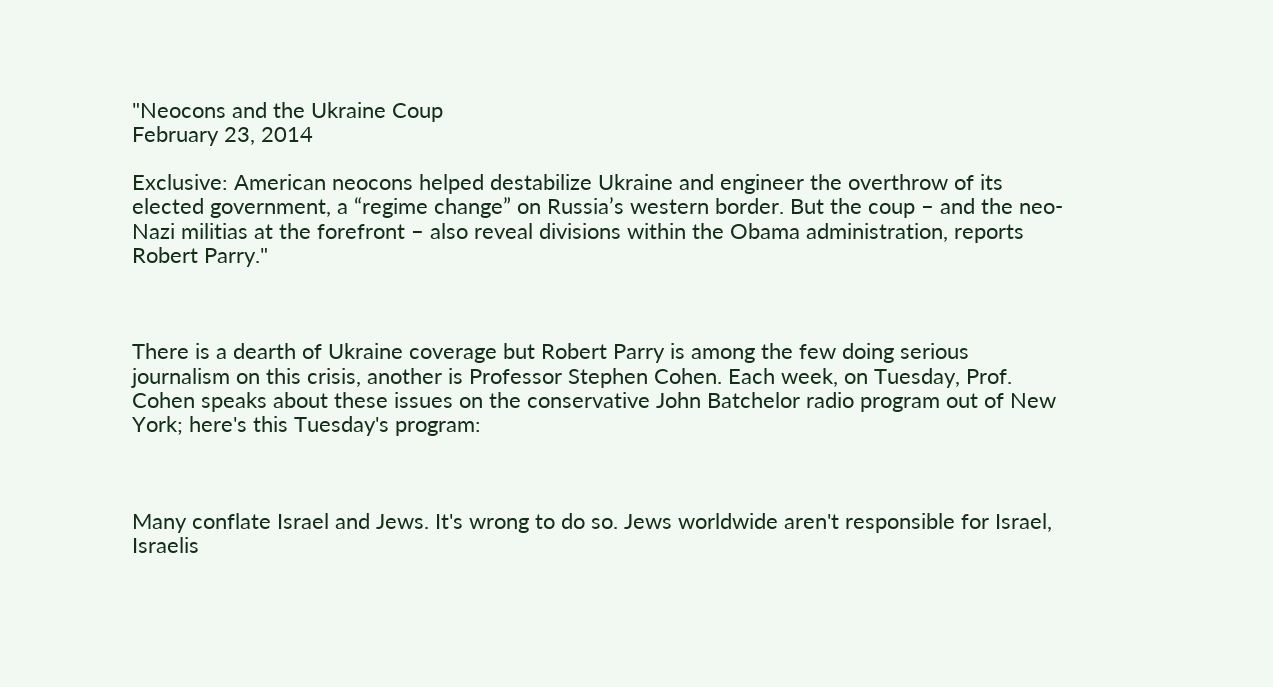"Neocons and the Ukraine Coup
February 23, 2014

Exclusive: American neocons helped destabilize Ukraine and engineer the overthrow of its elected government, a “regime change” on Russia’s western border. But the coup – and the neo-Nazi militias at the forefront – also reveal divisions within the Obama administration, reports Robert Parry."



There is a dearth of Ukraine coverage but Robert Parry is among the few doing serious journalism on this crisis, another is Professor Stephen Cohen. Each week, on Tuesday, Prof. Cohen speaks about these issues on the conservative John Batchelor radio program out of New York; here's this Tuesday's program:



Many conflate Israel and Jews. It's wrong to do so. Jews worldwide aren't responsible for Israel, Israelis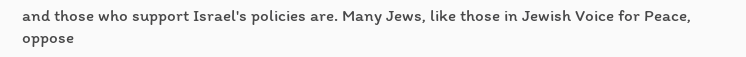and those who support Israel's policies are. Many Jews, like those in Jewish Voice for Peace, oppose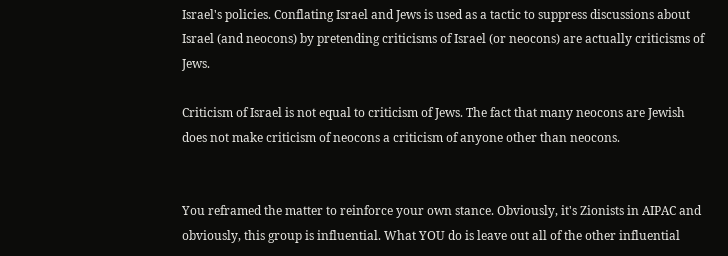Israel's policies. Conflating Israel and Jews is used as a tactic to suppress discussions about Israel (and neocons) by pretending criticisms of Israel (or neocons) are actually criticisms of Jews.

Criticism of Israel is not equal to criticism of Jews. The fact that many neocons are Jewish does not make criticism of neocons a criticism of anyone other than neocons.


You reframed the matter to reinforce your own stance. Obviously, it's Zionists in AIPAC and obviously, this group is influential. What YOU do is leave out all of the other influential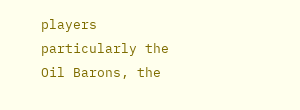players particularly the Oil Barons, the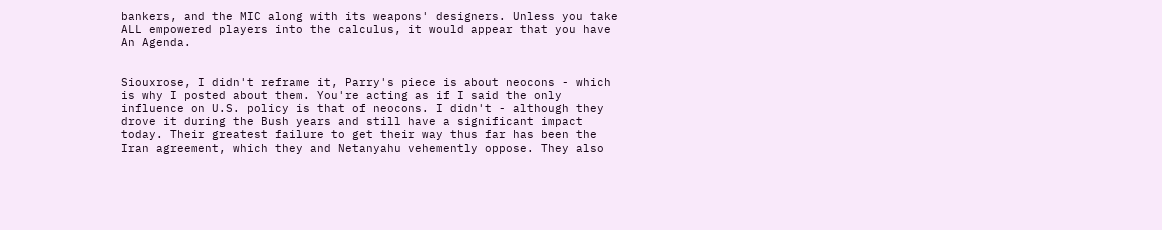bankers, and the MIC along with its weapons' designers. Unless you take ALL empowered players into the calculus, it would appear that you have An Agenda.


Siouxrose, I didn't reframe it, Parry's piece is about neocons - which is why I posted about them. You're acting as if I said the only influence on U.S. policy is that of neocons. I didn't - although they drove it during the Bush years and still have a significant impact today. Their greatest failure to get their way thus far has been the Iran agreement, which they and Netanyahu vehemently oppose. They also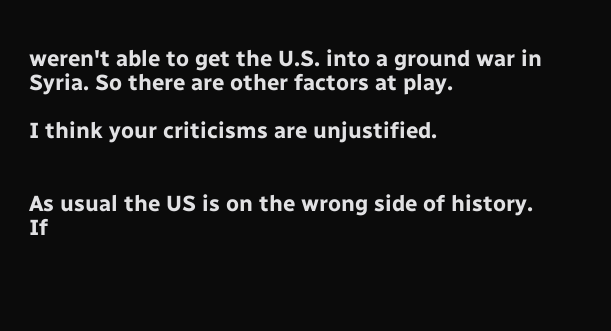weren't able to get the U.S. into a ground war in Syria. So there are other factors at play.

I think your criticisms are unjustified.


As usual the US is on the wrong side of history. If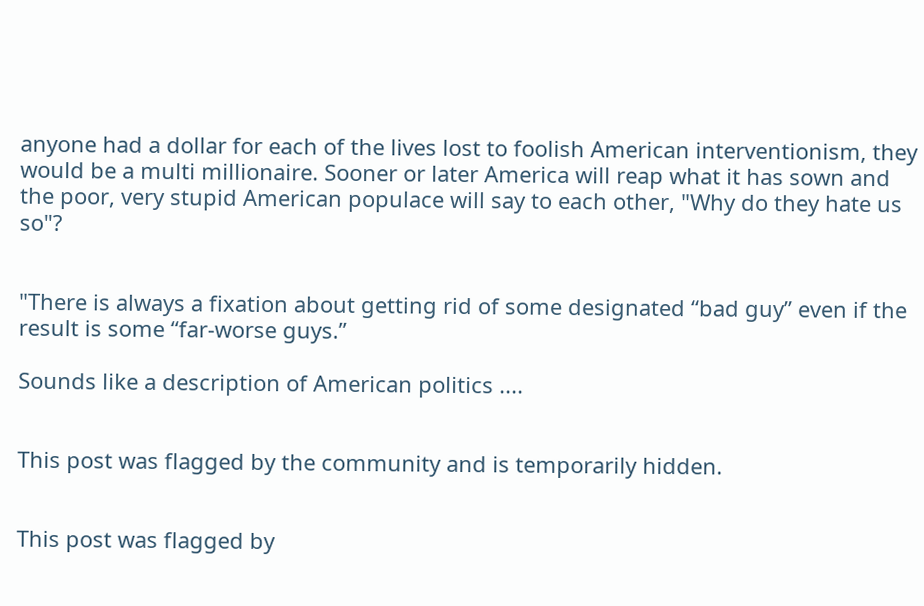anyone had a dollar for each of the lives lost to foolish American interventionism, they would be a multi millionaire. Sooner or later America will reap what it has sown and the poor, very stupid American populace will say to each other, "Why do they hate us so"?


"There is always a fixation about getting rid of some designated “bad guy” even if the result is some “far-worse guys.”

Sounds like a description of American politics ....


This post was flagged by the community and is temporarily hidden.


This post was flagged by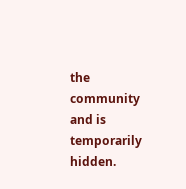the community and is temporarily hidden.